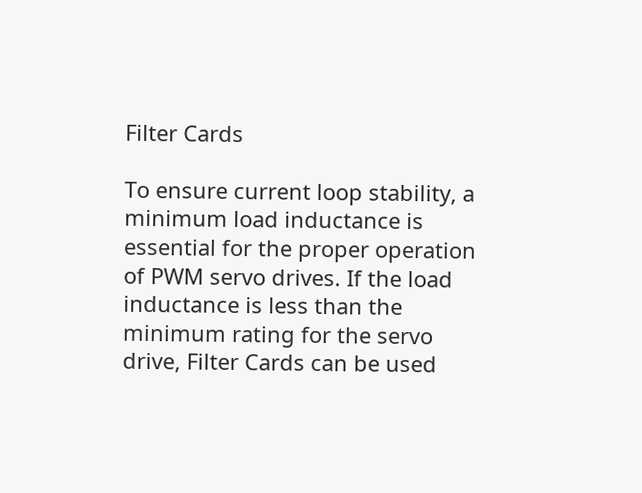Filter Cards

To ensure current loop stability, a minimum load inductance is essential for the proper operation of PWM servo drives. If the load inductance is less than the minimum rating for the servo drive, Filter Cards can be used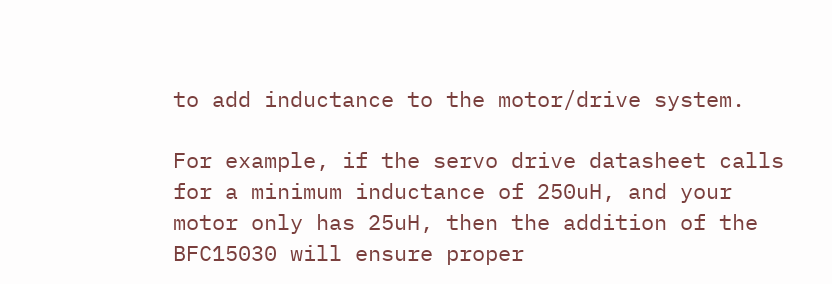to add inductance to the motor/drive system.

For example, if the servo drive datasheet calls for a minimum inductance of 250uH, and your motor only has 25uH, then the addition of the BFC15030 will ensure proper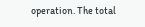operation. The total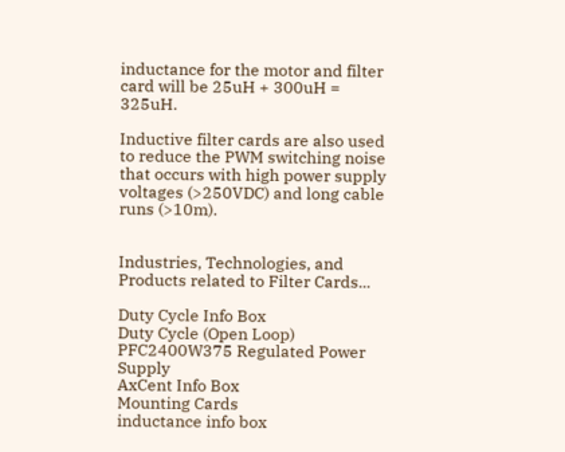inductance for the motor and filter card will be 25uH + 300uH = 325uH.

Inductive filter cards are also used to reduce the PWM switching noise that occurs with high power supply voltages (>250VDC) and long cable runs (>10m).


Industries, Technologies, and Products related to Filter Cards...

Duty Cycle Info Box
Duty Cycle (Open Loop)
PFC2400W375 Regulated Power Supply
AxCent Info Box
Mounting Cards
inductance info box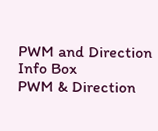PWM and Direction Info Box
PWM & Direction